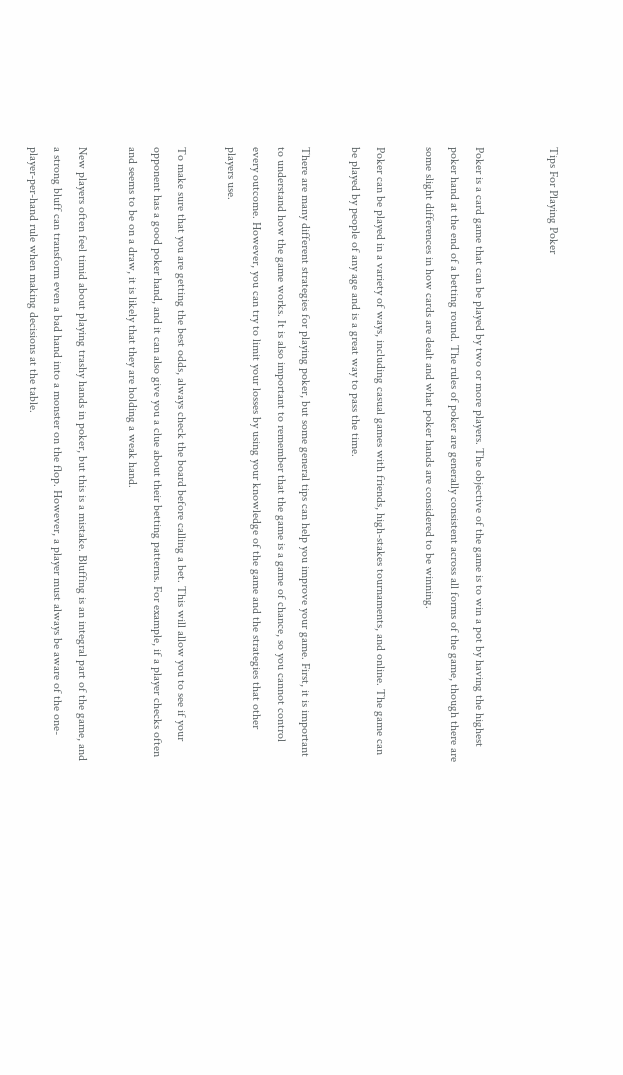Tips For Playing Poker


Poker is a card game that can be played by two or more players. The objective of the game is to win a pot by having the highest poker hand at the end of a betting round. The rules of poker are generally consistent across all forms of the game, though there are some slight differences in how cards are dealt and what poker hands are considered to be winning.

Poker can be played in a variety of ways, including casual games with friends, high-stakes tournaments, and online. The game can be played by people of any age and is a great way to pass the time.

There are many different strategies for playing poker, but some general tips can help you improve your game. First, it is important to understand how the game works. It is also important to remember that the game is a game of chance, so you cannot control every outcome. However, you can try to limit your losses by using your knowledge of the game and the strategies that other players use.

To make sure that you are getting the best odds, always check the board before calling a bet. This will allow you to see if your opponent has a good poker hand, and it can also give you a clue about their betting patterns. For example, if a player checks often and seems to be on a draw, it is likely that they are holding a weak hand.

New players often feel timid about playing trashy hands in poker, but this is a mistake. Bluffing is an integral part of the game, and a strong bluff can transform even a bad hand into a monster on the flop. However, a player must always be aware of the one-player-per-hand rule when making decisions at the table.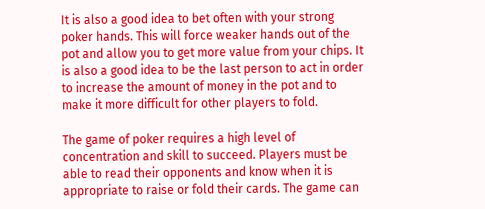It is also a good idea to bet often with your strong poker hands. This will force weaker hands out of the pot and allow you to get more value from your chips. It is also a good idea to be the last person to act in order to increase the amount of money in the pot and to make it more difficult for other players to fold.

The game of poker requires a high level of concentration and skill to succeed. Players must be able to read their opponents and know when it is appropriate to raise or fold their cards. The game can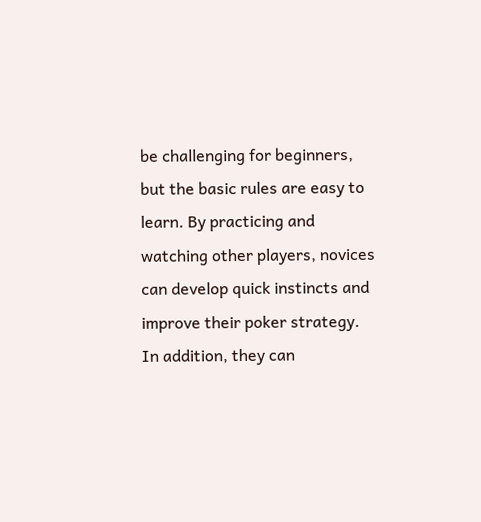be challenging for beginners, but the basic rules are easy to learn. By practicing and watching other players, novices can develop quick instincts and improve their poker strategy. In addition, they can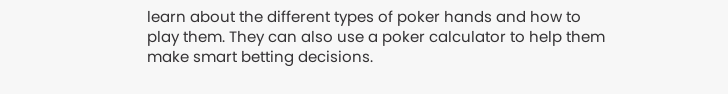learn about the different types of poker hands and how to play them. They can also use a poker calculator to help them make smart betting decisions.